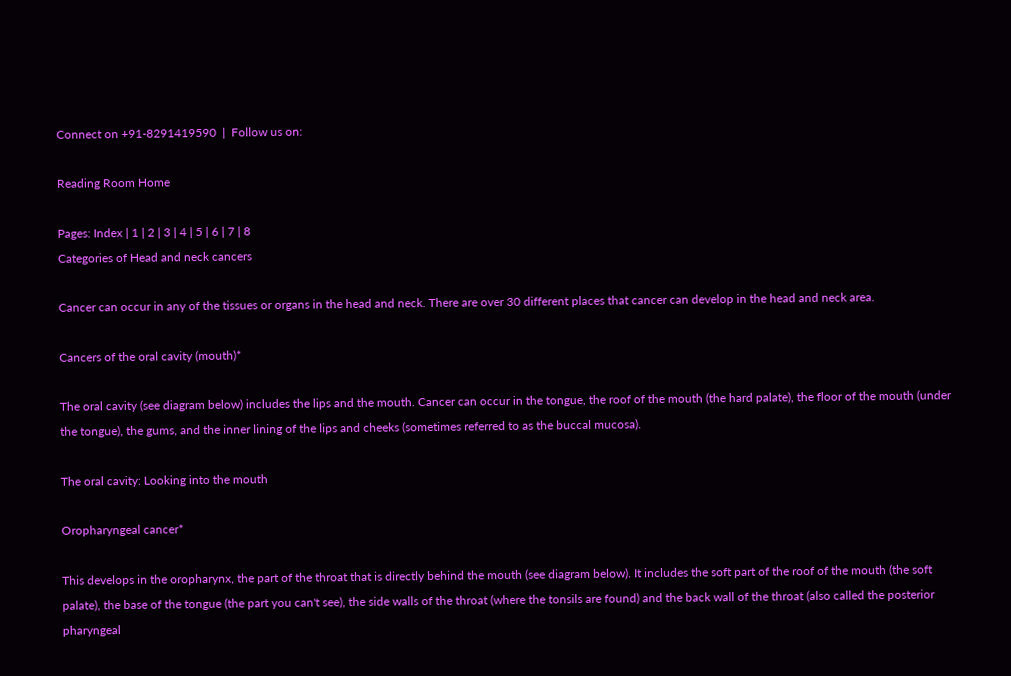Connect on +91-8291419590  |  Follow us on:

Reading Room Home

Pages: Index | 1 | 2 | 3 | 4 | 5 | 6 | 7 | 8
Categories of Head and neck cancers

Cancer can occur in any of the tissues or organs in the head and neck. There are over 30 different places that cancer can develop in the head and neck area.

Cancers of the oral cavity (mouth)*

The oral cavity (see diagram below) includes the lips and the mouth. Cancer can occur in the tongue, the roof of the mouth (the hard palate), the floor of the mouth (under the tongue), the gums, and the inner lining of the lips and cheeks (sometimes referred to as the buccal mucosa).

The oral cavity: Looking into the mouth

Oropharyngeal cancer*

This develops in the oropharynx, the part of the throat that is directly behind the mouth (see diagram below). It includes the soft part of the roof of the mouth (the soft palate), the base of the tongue (the part you can't see), the side walls of the throat (where the tonsils are found) and the back wall of the throat (also called the posterior pharyngeal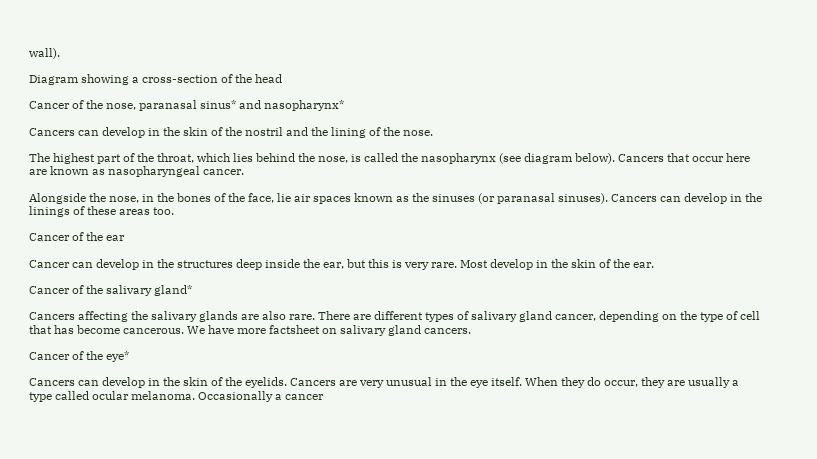wall).

Diagram showing a cross-section of the head

Cancer of the nose, paranasal sinus* and nasopharynx*

Cancers can develop in the skin of the nostril and the lining of the nose.

The highest part of the throat, which lies behind the nose, is called the nasopharynx (see diagram below). Cancers that occur here are known as nasopharyngeal cancer.

Alongside the nose, in the bones of the face, lie air spaces known as the sinuses (or paranasal sinuses). Cancers can develop in the linings of these areas too.

Cancer of the ear

Cancer can develop in the structures deep inside the ear, but this is very rare. Most develop in the skin of the ear.

Cancer of the salivary gland*

Cancers affecting the salivary glands are also rare. There are different types of salivary gland cancer, depending on the type of cell that has become cancerous. We have more factsheet on salivary gland cancers.

Cancer of the eye*

Cancers can develop in the skin of the eyelids. Cancers are very unusual in the eye itself. When they do occur, they are usually a type called ocular melanoma. Occasionally a cancer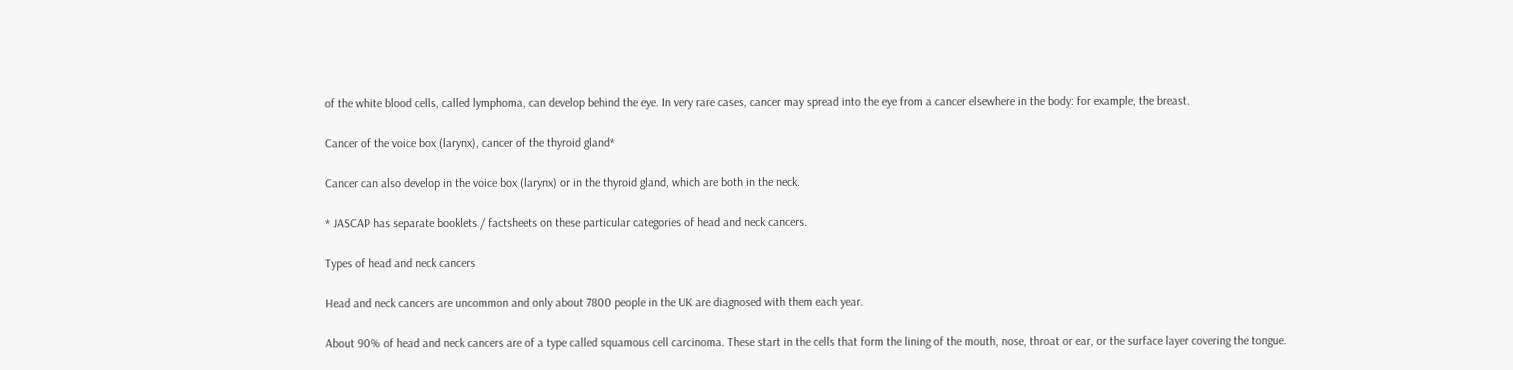of the white blood cells, called lymphoma, can develop behind the eye. In very rare cases, cancer may spread into the eye from a cancer elsewhere in the body: for example, the breast.

Cancer of the voice box (larynx), cancer of the thyroid gland*

Cancer can also develop in the voice box (larynx) or in the thyroid gland, which are both in the neck.

* JASCAP has separate booklets / factsheets on these particular categories of head and neck cancers.

Types of head and neck cancers

Head and neck cancers are uncommon and only about 7800 people in the UK are diagnosed with them each year.

About 90% of head and neck cancers are of a type called squamous cell carcinoma. These start in the cells that form the lining of the mouth, nose, throat or ear, or the surface layer covering the tongue.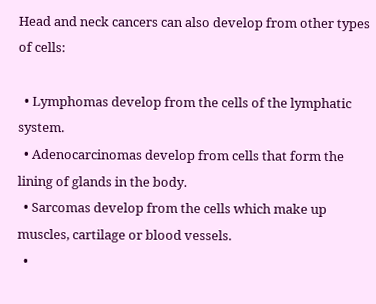Head and neck cancers can also develop from other types of cells:

  • Lymphomas develop from the cells of the lymphatic system.
  • Adenocarcinomas develop from cells that form the lining of glands in the body.
  • Sarcomas develop from the cells which make up muscles, cartilage or blood vessels.
  •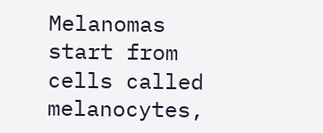Melanomas start from cells called melanocytes,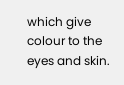which give colour to the eyes and skin.